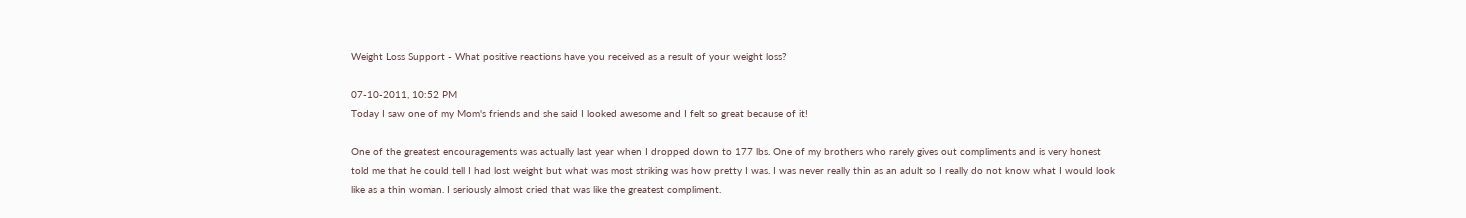Weight Loss Support - What positive reactions have you received as a result of your weight loss?

07-10-2011, 10:52 PM
Today I saw one of my Mom's friends and she said I looked awesome and I felt so great because of it!

One of the greatest encouragements was actually last year when I dropped down to 177 lbs. One of my brothers who rarely gives out compliments and is very honest told me that he could tell I had lost weight but what was most striking was how pretty I was. I was never really thin as an adult so I really do not know what I would look like as a thin woman. I seriously almost cried that was like the greatest compliment.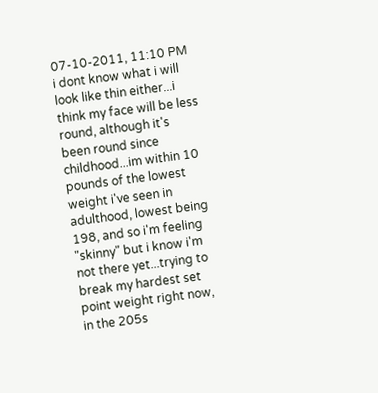07-10-2011, 11:10 PM
i dont know what i will look like thin either...i think my face will be less round, although it's been round since childhood...im within 10 pounds of the lowest weight i've seen in adulthood, lowest being 198, and so i'm feeling "skinny" but i know i'm not there yet...trying to break my hardest set point weight right now, in the 205s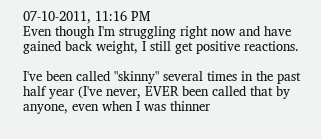07-10-2011, 11:16 PM
Even though I'm struggling right now and have gained back weight, I still get positive reactions.

I've been called "skinny" several times in the past half year (I've never, EVER been called that by anyone, even when I was thinner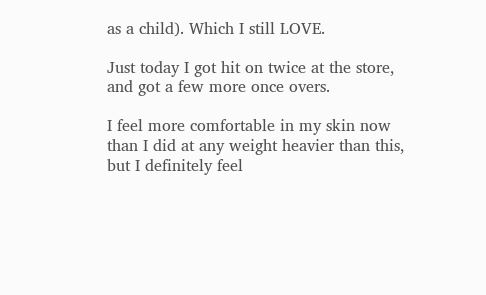as a child). Which I still LOVE.

Just today I got hit on twice at the store, and got a few more once overs.

I feel more comfortable in my skin now than I did at any weight heavier than this, but I definitely feel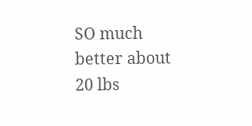SO much better about 20 lbs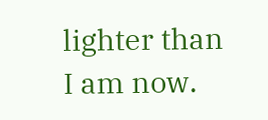lighter than I am now.